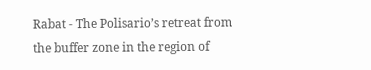Rabat - The Polisario’s retreat from the buffer zone in the region of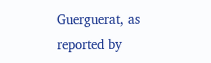Guerguerat, as reported by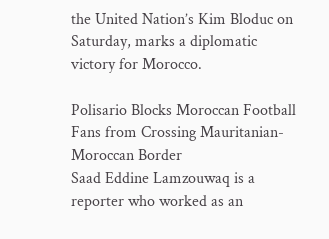the United Nation’s Kim Bloduc on Saturday, marks a diplomatic victory for Morocco.

Polisario Blocks Moroccan Football Fans from Crossing Mauritanian-Moroccan Border
Saad Eddine Lamzouwaq is a reporter who worked as an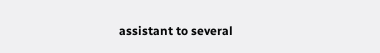assistant to several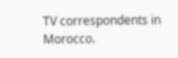TV correspondents in Morocco.